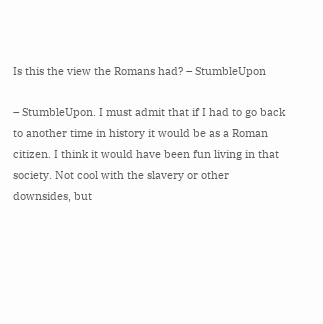Is this the view the Romans had? – StumbleUpon

– StumbleUpon. I must admit that if I had to go back to another time in history it would be as a Roman citizen. I think it would have been fun living in that society. Not cool with the slavery or other downsides, but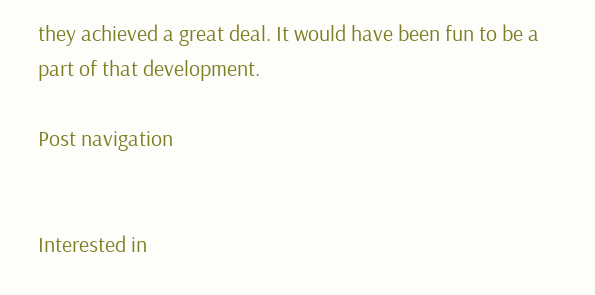they achieved a great deal. It would have been fun to be a part of that development.

Post navigation


Interested in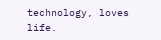technology, loves life.